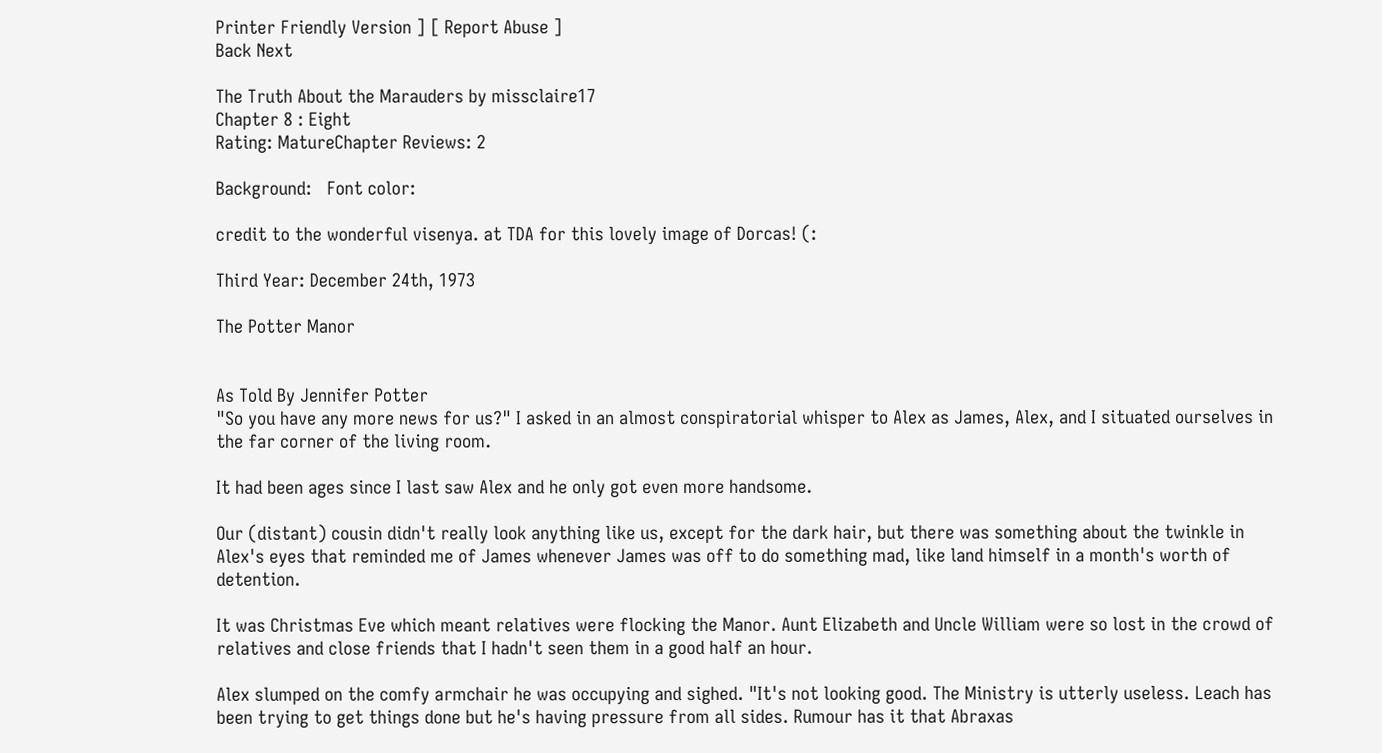Printer Friendly Version ] [ Report Abuse ]
Back Next

The Truth About the Marauders by missclaire17
Chapter 8 : Eight
Rating: MatureChapter Reviews: 2

Background:   Font color:

credit to the wonderful visenya. at TDA for this lovely image of Dorcas! (:

Third Year: December 24th, 1973

The Potter Manor


As Told By Jennifer Potter
"So you have any more news for us?" I asked in an almost conspiratorial whisper to Alex as James, Alex, and I situated ourselves in the far corner of the living room.

It had been ages since I last saw Alex and he only got even more handsome.

Our (distant) cousin didn't really look anything like us, except for the dark hair, but there was something about the twinkle in Alex's eyes that reminded me of James whenever James was off to do something mad, like land himself in a month's worth of detention.

It was Christmas Eve which meant relatives were flocking the Manor. Aunt Elizabeth and Uncle William were so lost in the crowd of relatives and close friends that I hadn't seen them in a good half an hour.

Alex slumped on the comfy armchair he was occupying and sighed. "It's not looking good. The Ministry is utterly useless. Leach has been trying to get things done but he's having pressure from all sides. Rumour has it that Abraxas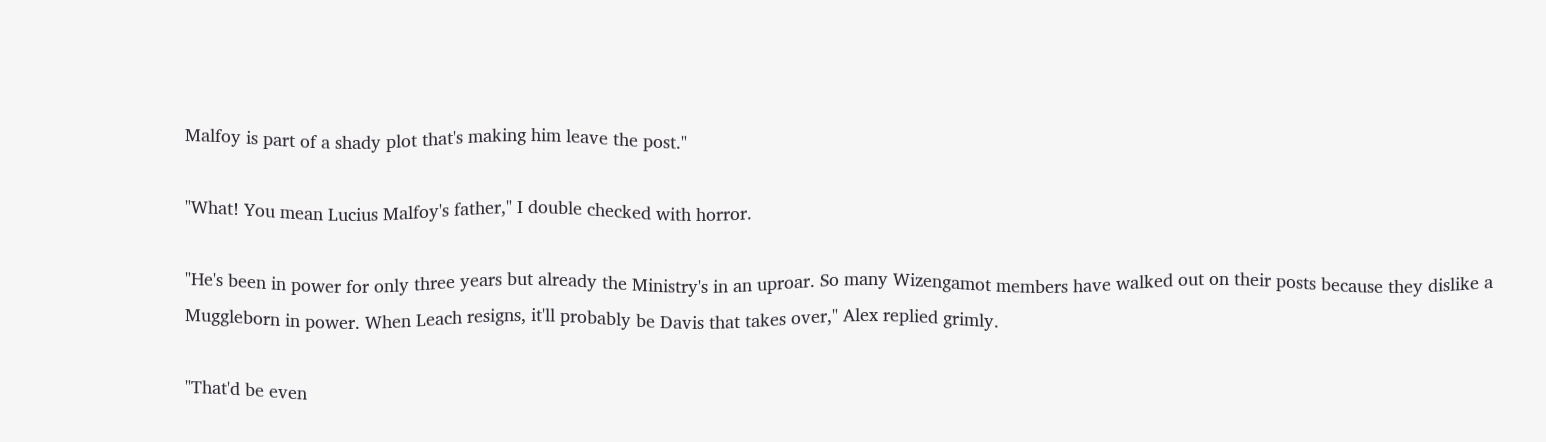Malfoy is part of a shady plot that's making him leave the post."

"What! You mean Lucius Malfoy's father," I double checked with horror.

"He's been in power for only three years but already the Ministry's in an uproar. So many Wizengamot members have walked out on their posts because they dislike a Muggleborn in power. When Leach resigns, it'll probably be Davis that takes over," Alex replied grimly.

"That'd be even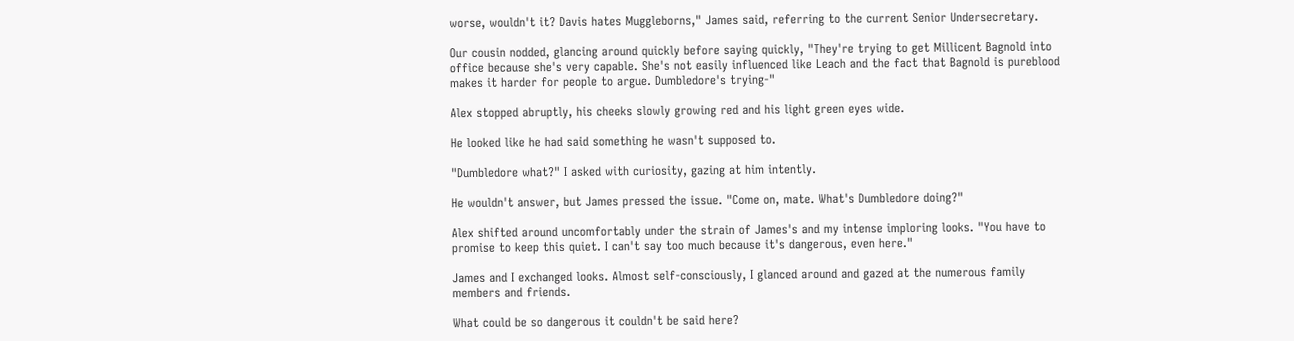worse, wouldn't it? Davis hates Muggleborns," James said, referring to the current Senior Undersecretary.

Our cousin nodded, glancing around quickly before saying quickly, "They're trying to get Millicent Bagnold into office because she's very capable. She's not easily influenced like Leach and the fact that Bagnold is pureblood makes it harder for people to argue. Dumbledore's trying-"

Alex stopped abruptly, his cheeks slowly growing red and his light green eyes wide.

He looked like he had said something he wasn't supposed to.

"Dumbledore what?" I asked with curiosity, gazing at him intently.

He wouldn't answer, but James pressed the issue. "Come on, mate. What's Dumbledore doing?"

Alex shifted around uncomfortably under the strain of James's and my intense imploring looks. "You have to promise to keep this quiet. I can't say too much because it's dangerous, even here."

James and I exchanged looks. Almost self-consciously, I glanced around and gazed at the numerous family members and friends.

What could be so dangerous it couldn't be said here?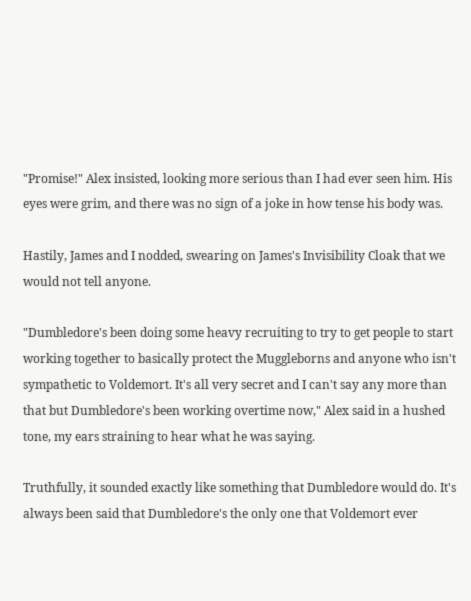"Promise!" Alex insisted, looking more serious than I had ever seen him. His eyes were grim, and there was no sign of a joke in how tense his body was.

Hastily, James and I nodded, swearing on James's Invisibility Cloak that we would not tell anyone.

"Dumbledore's been doing some heavy recruiting to try to get people to start working together to basically protect the Muggleborns and anyone who isn't sympathetic to Voldemort. It's all very secret and I can't say any more than that but Dumbledore's been working overtime now," Alex said in a hushed tone, my ears straining to hear what he was saying.

Truthfully, it sounded exactly like something that Dumbledore would do. It's always been said that Dumbledore's the only one that Voldemort ever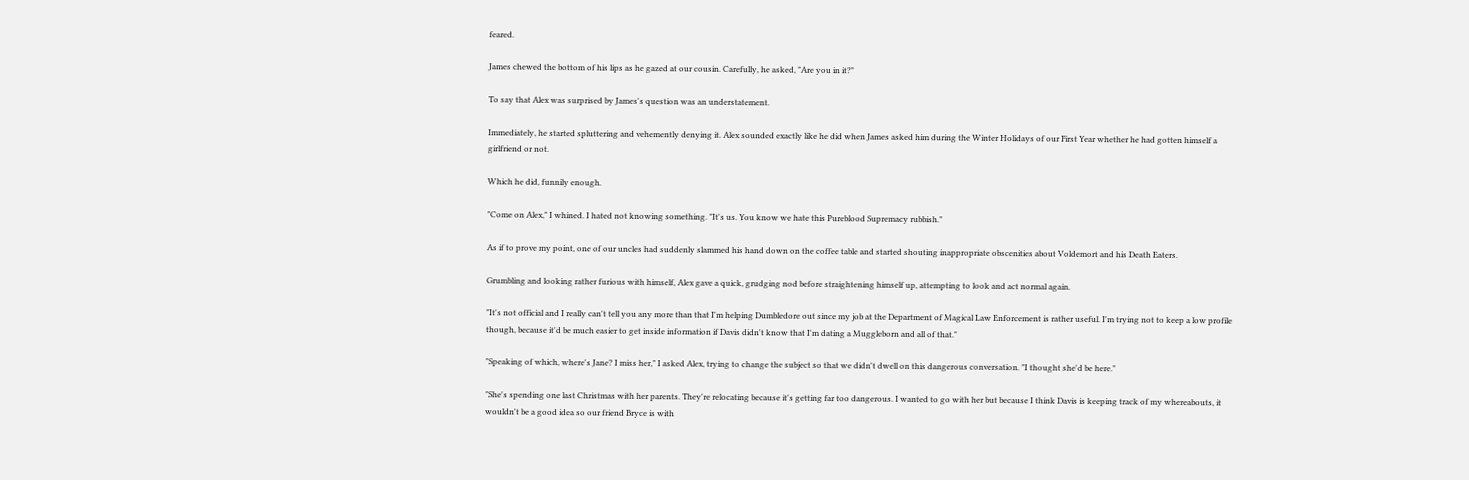feared.

James chewed the bottom of his lips as he gazed at our cousin. Carefully, he asked, "Are you in it?"

To say that Alex was surprised by James's question was an understatement.

Immediately, he started spluttering and vehemently denying it. Alex sounded exactly like he did when James asked him during the Winter Holidays of our First Year whether he had gotten himself a girlfriend or not.

Which he did, funnily enough.

"Come on Alex," I whined. I hated not knowing something. "It's us. You know we hate this Pureblood Supremacy rubbish."

As if to prove my point, one of our uncles had suddenly slammed his hand down on the coffee table and started shouting inappropriate obscenities about Voldemort and his Death Eaters.

Grumbling and looking rather furious with himself, Alex gave a quick, grudging nod before straightening himself up, attempting to look and act normal again.

"It's not official and I really can't tell you any more than that I'm helping Dumbledore out since my job at the Department of Magical Law Enforcement is rather useful. I'm trying not to keep a low profile though, because it'd be much easier to get inside information if Davis didn't know that I'm dating a Muggleborn and all of that."

"Speaking of which, where's Jane? I miss her," I asked Alex, trying to change the subject so that we didn't dwell on this dangerous conversation. "I thought she'd be here."

"She's spending one last Christmas with her parents. They're relocating because it's getting far too dangerous. I wanted to go with her but because I think Davis is keeping track of my whereabouts, it wouldn't be a good idea so our friend Bryce is with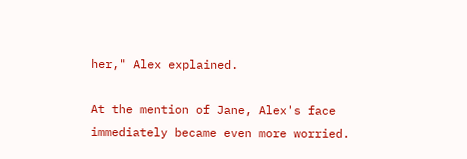her," Alex explained.

At the mention of Jane, Alex's face immediately became even more worried.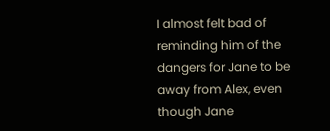I almost felt bad of reminding him of the dangers for Jane to be away from Alex, even though Jane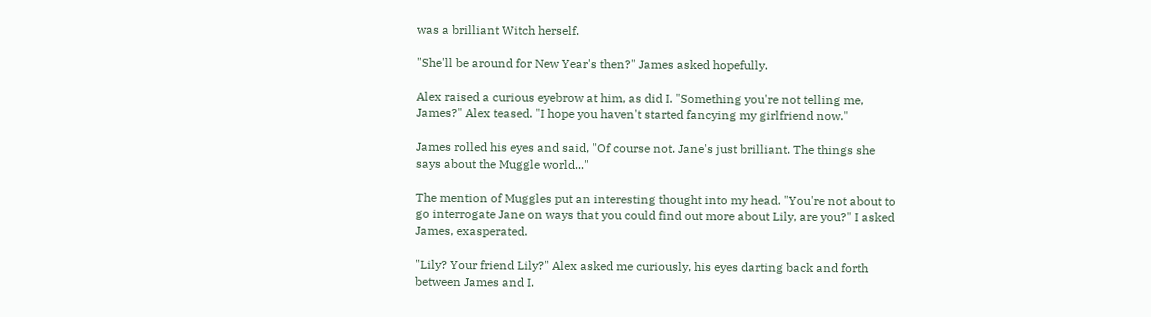was a brilliant Witch herself.

"She'll be around for New Year's then?" James asked hopefully.

Alex raised a curious eyebrow at him, as did I. "Something you're not telling me, James?" Alex teased. "I hope you haven't started fancying my girlfriend now."

James rolled his eyes and said, "Of course not. Jane's just brilliant. The things she says about the Muggle world..."

The mention of Muggles put an interesting thought into my head. "You're not about to go interrogate Jane on ways that you could find out more about Lily, are you?" I asked James, exasperated.

"Lily? Your friend Lily?" Alex asked me curiously, his eyes darting back and forth between James and I.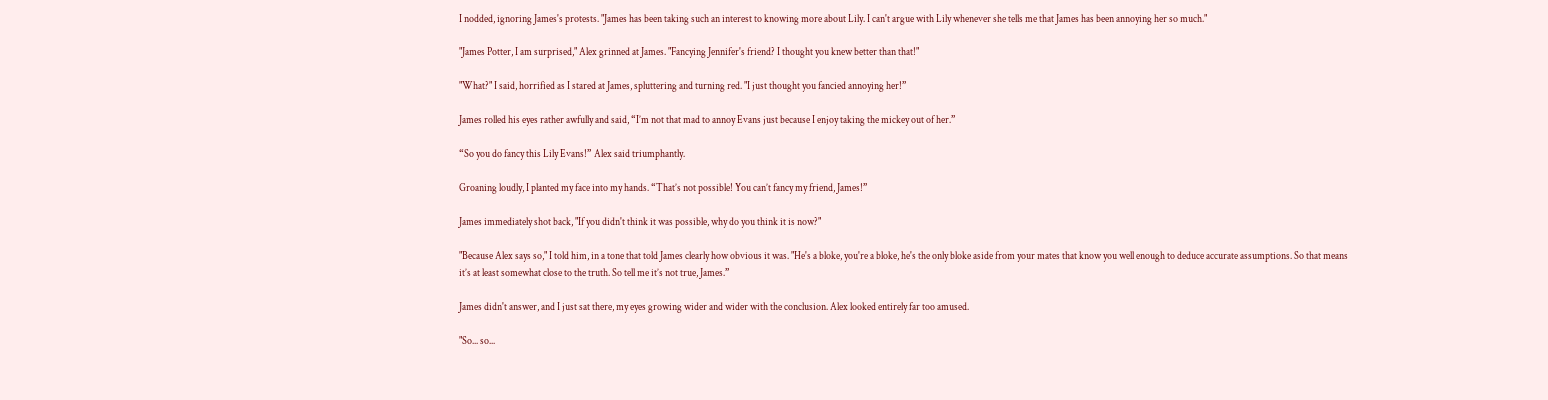I nodded, ignoring James's protests. "James has been taking such an interest to knowing more about Lily. I can't argue with Lily whenever she tells me that James has been annoying her so much."

"James Potter, I am surprised," Alex grinned at James. "Fancying Jennifer's friend? I thought you knew better than that!"

"What?" I said, horrified as I stared at James, spluttering and turning red. "I just thought you fancied annoying her!”

James rolled his eyes rather awfully and said, “I’m not that mad to annoy Evans just because I enjoy taking the mickey out of her.”

“So you do fancy this Lily Evans!” Alex said triumphantly.

Groaning loudly, I planted my face into my hands. “That’s not possible! You can’t fancy my friend, James!”

James immediately shot back, "If you didn't think it was possible, why do you think it is now?"

"Because Alex says so," I told him, in a tone that told James clearly how obvious it was. "He's a bloke, you're a bloke, he's the only bloke aside from your mates that know you well enough to deduce accurate assumptions. So that means it’s at least somewhat close to the truth. So tell me it’s not true, James.”

James didn't answer, and I just sat there, my eyes growing wider and wider with the conclusion. Alex looked entirely far too amused.

"So... so...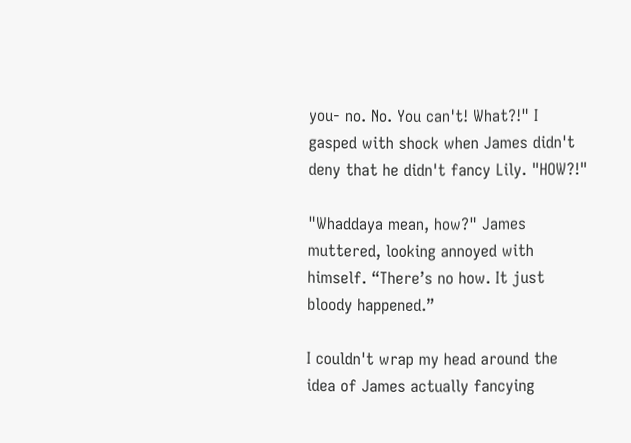you- no. No. You can't! What?!" I gasped with shock when James didn't deny that he didn't fancy Lily. "HOW?!"

"Whaddaya mean, how?" James muttered, looking annoyed with himself. “There’s no how. It just bloody happened.”

I couldn't wrap my head around the idea of James actually fancying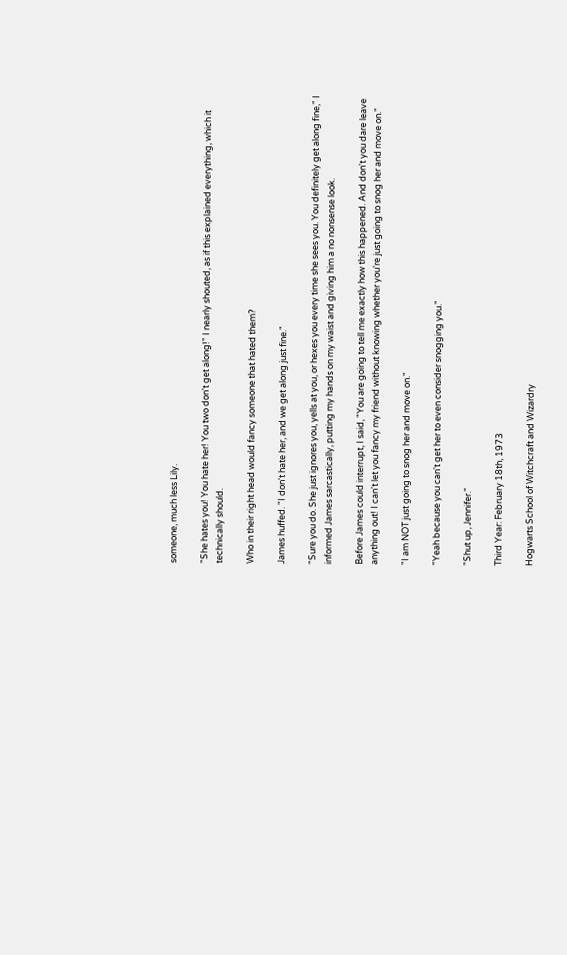someone, much less Lily.

"She hates you! You hate her! You two don't get along!" I nearly shouted, as if this explained everything, which it technically should.

Who in their right head would fancy someone that hated them?

James huffed. "I don't hate her, and we get along just fine."

"Sure you do. She just ignores you, yells at you, or hexes you every time she sees you. You definitely get along fine," I informed James sarcastically, putting my hands on my waist and giving him a no nonsense look.

Before James could interrupt, I said, "You are going to tell me exactly how this happened. And don't you dare leave anything out! I can't let you fancy my friend without knowing whether you're just going to snog her and move on."

"I am NOT just going to snog her and move on."

"Yeah because you can't get her to even consider snogging you."

"Shut up, Jennifer."

Third Year: February 18th, 1973

Hogwarts School of Witchcraft and Wizardry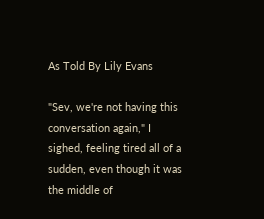As Told By Lily Evans

"Sev, we're not having this conversation again," I sighed, feeling tired all of a sudden, even though it was the middle of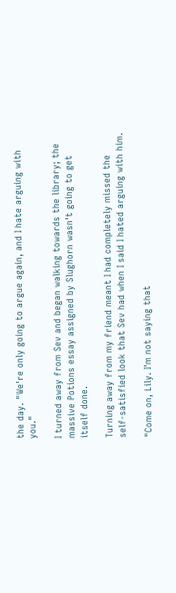the day. "We're only going to argue again, and I hate arguing with you."

I turned away from Sev and began walking towards the library; the massive Potions essay assigned by Slughorn wasn't going to get itself done.

Turning away from my friend meant I had completely missed the self-satisfied look that Sev had when I said I hated arguing with him.

"Come on, Lily. I'm not saying that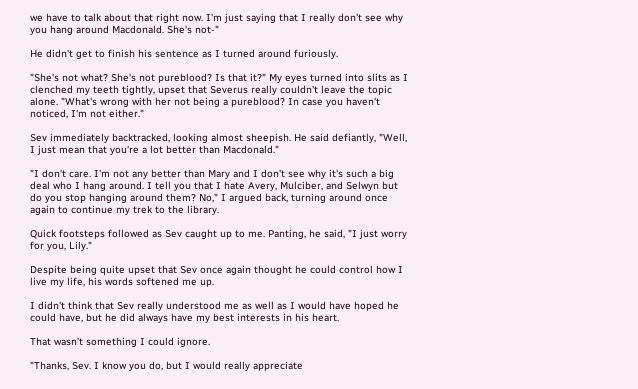we have to talk about that right now. I'm just saying that I really don't see why you hang around Macdonald. She's not-"

He didn't get to finish his sentence as I turned around furiously.

"She's not what? She's not pureblood? Is that it?" My eyes turned into slits as I clenched my teeth tightly, upset that Severus really couldn't leave the topic alone. "What's wrong with her not being a pureblood? In case you haven't noticed, I'm not either."

Sev immediately backtracked, looking almost sheepish. He said defiantly, "Well, I just mean that you're a lot better than Macdonald."

"I don't care. I'm not any better than Mary and I don't see why it's such a big deal who I hang around. I tell you that I hate Avery, Mulciber, and Selwyn but do you stop hanging around them? No," I argued back, turning around once again to continue my trek to the library.

Quick footsteps followed as Sev caught up to me. Panting, he said, "I just worry for you, Lily."

Despite being quite upset that Sev once again thought he could control how I live my life, his words softened me up.

I didn't think that Sev really understood me as well as I would have hoped he could have, but he did always have my best interests in his heart.

That wasn’t something I could ignore.

"Thanks, Sev. I know you do, but I would really appreciate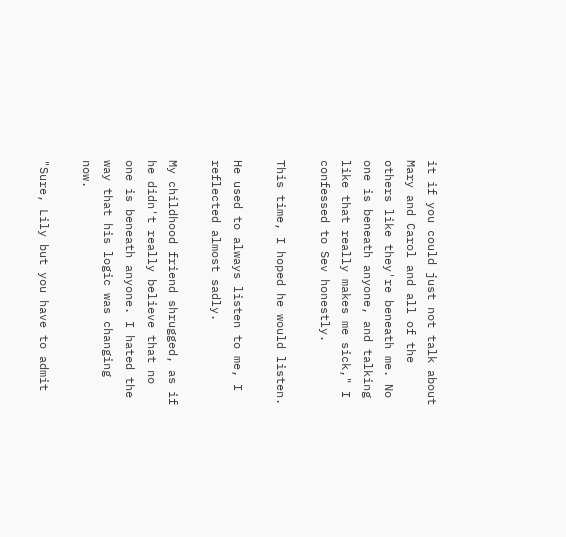it if you could just not talk about Mary and Carol and all of the others like they're beneath me. No one is beneath anyone, and talking like that really makes me sick," I confessed to Sev honestly.

This time, I hoped he would listen.

He used to always listen to me, I reflected almost sadly.

My childhood friend shrugged, as if he didn't really believe that no one is beneath anyone. I hated the way that his logic was changing now.

"Sure, Lily but you have to admit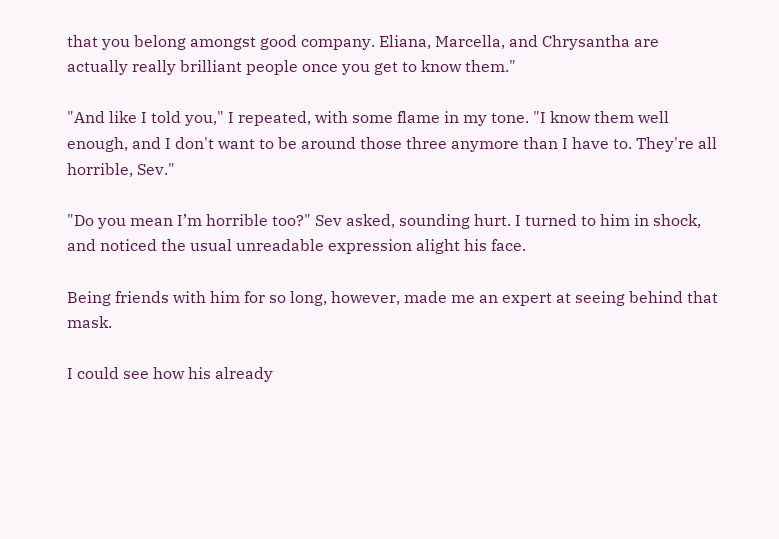that you belong amongst good company. Eliana, Marcella, and Chrysantha are actually really brilliant people once you get to know them."

"And like I told you," I repeated, with some flame in my tone. "I know them well enough, and I don't want to be around those three anymore than I have to. They're all horrible, Sev."

"Do you mean I’m horrible too?" Sev asked, sounding hurt. I turned to him in shock, and noticed the usual unreadable expression alight his face.

Being friends with him for so long, however, made me an expert at seeing behind that mask.

I could see how his already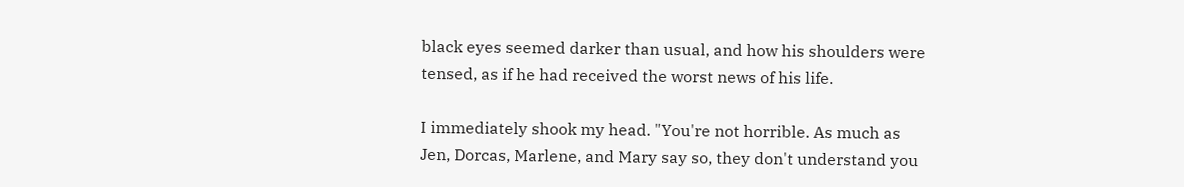black eyes seemed darker than usual, and how his shoulders were tensed, as if he had received the worst news of his life.

I immediately shook my head. "You're not horrible. As much as Jen, Dorcas, Marlene, and Mary say so, they don't understand you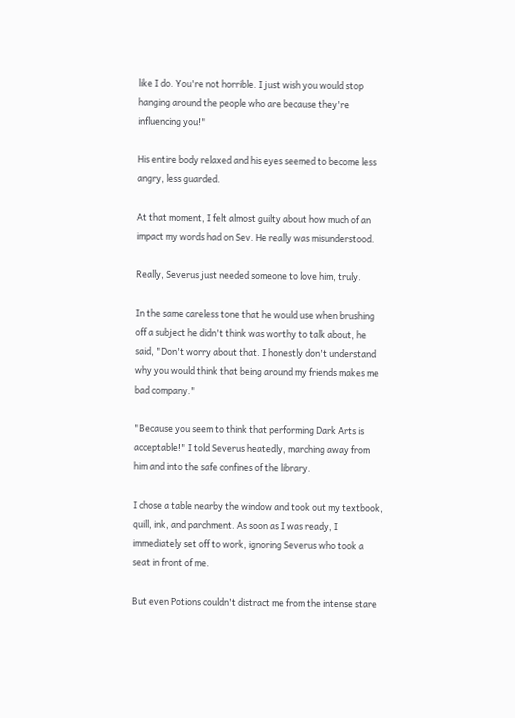like I do. You're not horrible. I just wish you would stop hanging around the people who are because they're influencing you!"

His entire body relaxed and his eyes seemed to become less angry, less guarded.

At that moment, I felt almost guilty about how much of an impact my words had on Sev. He really was misunderstood.

Really, Severus just needed someone to love him, truly.

In the same careless tone that he would use when brushing off a subject he didn't think was worthy to talk about, he said, "Don't worry about that. I honestly don't understand why you would think that being around my friends makes me bad company."

"Because you seem to think that performing Dark Arts is acceptable!" I told Severus heatedly, marching away from him and into the safe confines of the library.

I chose a table nearby the window and took out my textbook, quill, ink, and parchment. As soon as I was ready, I immediately set off to work, ignoring Severus who took a seat in front of me.

But even Potions couldn't distract me from the intense stare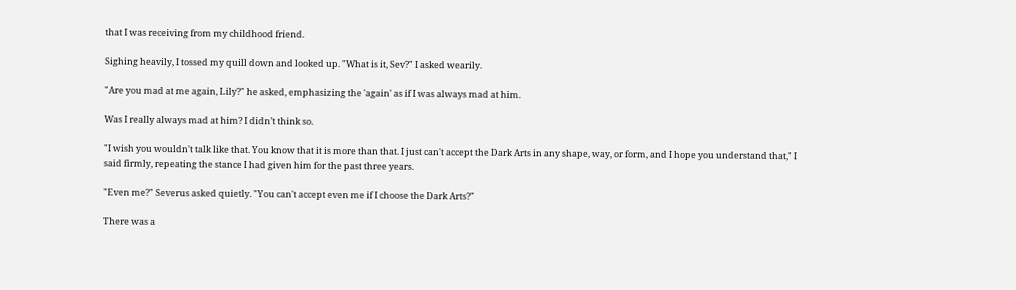that I was receiving from my childhood friend.

Sighing heavily, I tossed my quill down and looked up. "What is it, Sev?" I asked wearily.

"Are you mad at me again, Lily?" he asked, emphasizing the 'again' as if I was always mad at him.

Was I really always mad at him? I didn’t think so.

"I wish you wouldn't talk like that. You know that it is more than that. I just can't accept the Dark Arts in any shape, way, or form, and I hope you understand that," I said firmly, repeating the stance I had given him for the past three years.

"Even me?" Severus asked quietly. "You can't accept even me if I choose the Dark Arts?"

There was a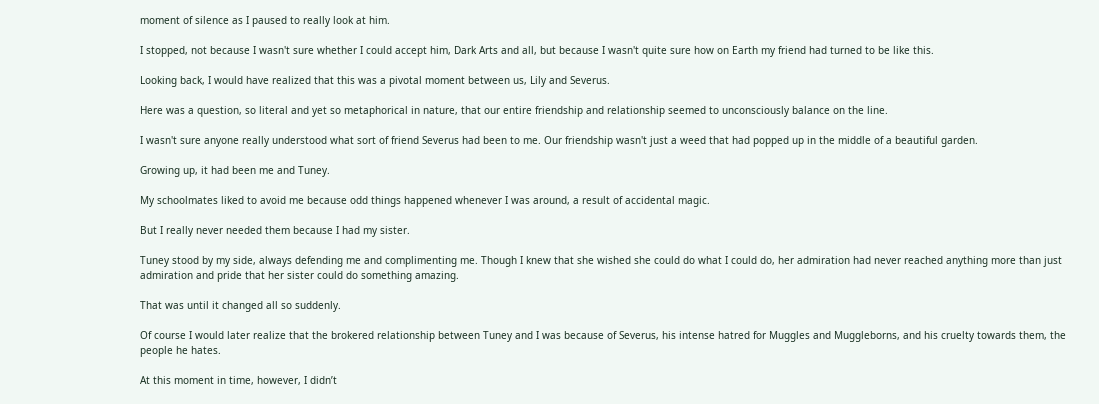moment of silence as I paused to really look at him.

I stopped, not because I wasn't sure whether I could accept him, Dark Arts and all, but because I wasn't quite sure how on Earth my friend had turned to be like this.

Looking back, I would have realized that this was a pivotal moment between us, Lily and Severus.

Here was a question, so literal and yet so metaphorical in nature, that our entire friendship and relationship seemed to unconsciously balance on the line.

I wasn't sure anyone really understood what sort of friend Severus had been to me. Our friendship wasn't just a weed that had popped up in the middle of a beautiful garden.

Growing up, it had been me and Tuney.

My schoolmates liked to avoid me because odd things happened whenever I was around, a result of accidental magic.

But I really never needed them because I had my sister.

Tuney stood by my side, always defending me and complimenting me. Though I knew that she wished she could do what I could do, her admiration had never reached anything more than just admiration and pride that her sister could do something amazing.

That was until it changed all so suddenly.

Of course I would later realize that the brokered relationship between Tuney and I was because of Severus, his intense hatred for Muggles and Muggleborns, and his cruelty towards them, the people he hates.

At this moment in time, however, I didn’t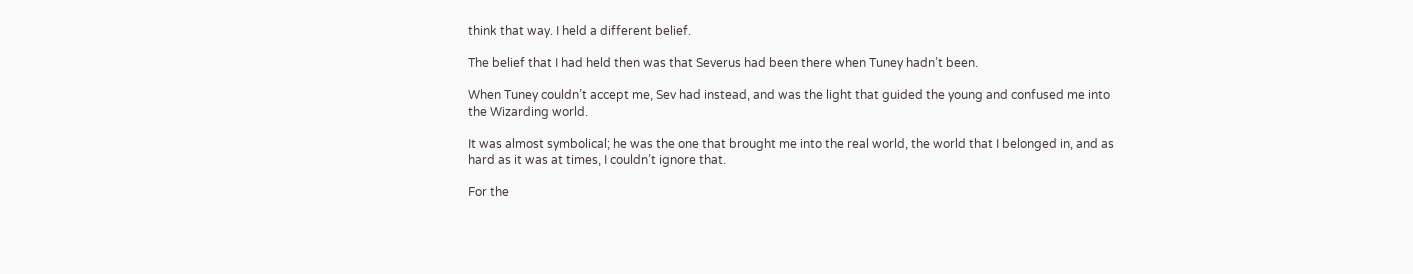think that way. I held a different belief.

The belief that I had held then was that Severus had been there when Tuney hadn’t been.

When Tuney couldn’t accept me, Sev had instead, and was the light that guided the young and confused me into the Wizarding world.

It was almost symbolical; he was the one that brought me into the real world, the world that I belonged in, and as hard as it was at times, I couldn’t ignore that.

For the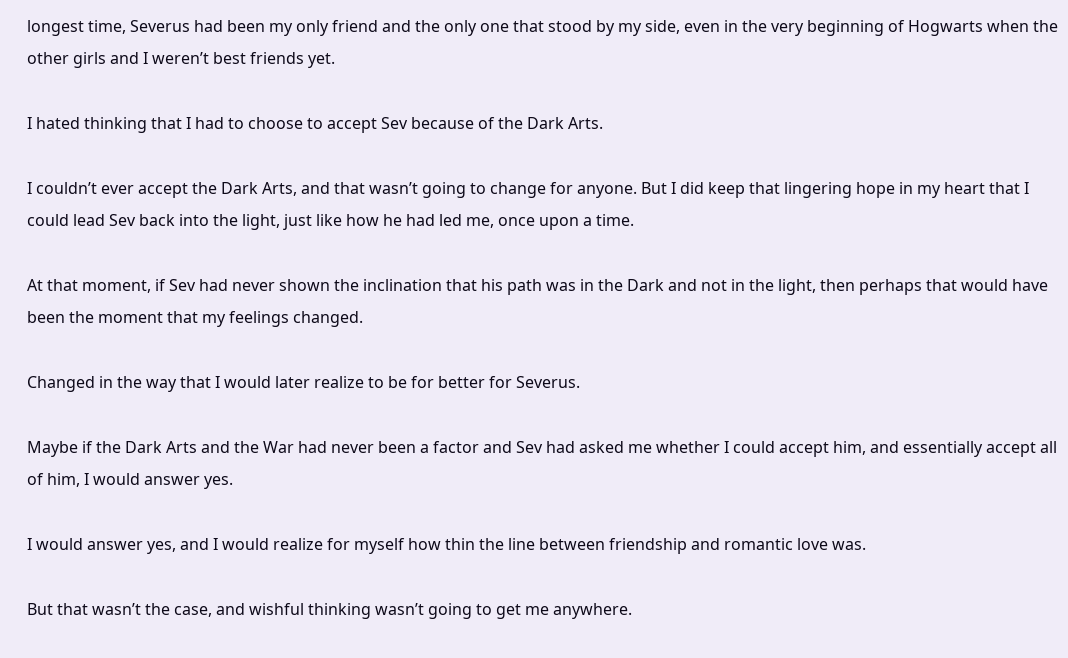longest time, Severus had been my only friend and the only one that stood by my side, even in the very beginning of Hogwarts when the other girls and I weren’t best friends yet.

I hated thinking that I had to choose to accept Sev because of the Dark Arts.

I couldn’t ever accept the Dark Arts, and that wasn’t going to change for anyone. But I did keep that lingering hope in my heart that I could lead Sev back into the light, just like how he had led me, once upon a time.

At that moment, if Sev had never shown the inclination that his path was in the Dark and not in the light, then perhaps that would have been the moment that my feelings changed.

Changed in the way that I would later realize to be for better for Severus.

Maybe if the Dark Arts and the War had never been a factor and Sev had asked me whether I could accept him, and essentially accept all of him, I would answer yes.

I would answer yes, and I would realize for myself how thin the line between friendship and romantic love was.

But that wasn’t the case, and wishful thinking wasn’t going to get me anywhere.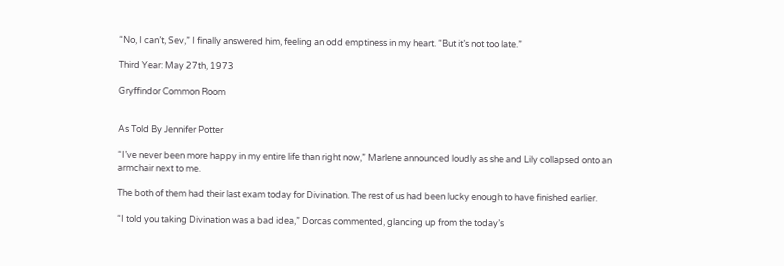“No, I can’t, Sev,” I finally answered him, feeling an odd emptiness in my heart. “But it’s not too late.”

Third Year: May 27th, 1973

Gryffindor Common Room


As Told By Jennifer Potter

“I’ve never been more happy in my entire life than right now,” Marlene announced loudly as she and Lily collapsed onto an armchair next to me.

The both of them had their last exam today for Divination. The rest of us had been lucky enough to have finished earlier.

“I told you taking Divination was a bad idea,” Dorcas commented, glancing up from the today’s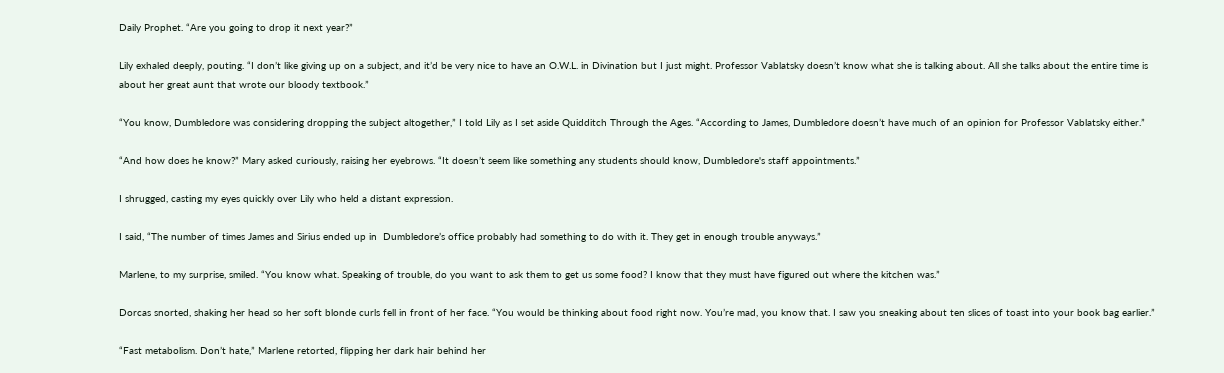Daily Prophet. “Are you going to drop it next year?”

Lily exhaled deeply, pouting. “I don’t like giving up on a subject, and it’d be very nice to have an O.W.L. in Divination but I just might. Professor Vablatsky doesn’t know what she is talking about. All she talks about the entire time is about her great aunt that wrote our bloody textbook.”

“You know, Dumbledore was considering dropping the subject altogether,” I told Lily as I set aside Quidditch Through the Ages. “According to James, Dumbledore doesn’t have much of an opinion for Professor Vablatsky either.”

“And how does he know?” Mary asked curiously, raising her eyebrows. “It doesn’t seem like something any students should know, Dumbledore's staff appointments.”

I shrugged, casting my eyes quickly over Lily who held a distant expression.

I said, “The number of times James and Sirius ended up in  Dumbledore’s office probably had something to do with it. They get in enough trouble anyways.”

Marlene, to my surprise, smiled. “You know what. Speaking of trouble, do you want to ask them to get us some food? I know that they must have figured out where the kitchen was.”

Dorcas snorted, shaking her head so her soft blonde curls fell in front of her face. “You would be thinking about food right now. You’re mad, you know that. I saw you sneaking about ten slices of toast into your book bag earlier.”

“Fast metabolism. Don’t hate,” Marlene retorted, flipping her dark hair behind her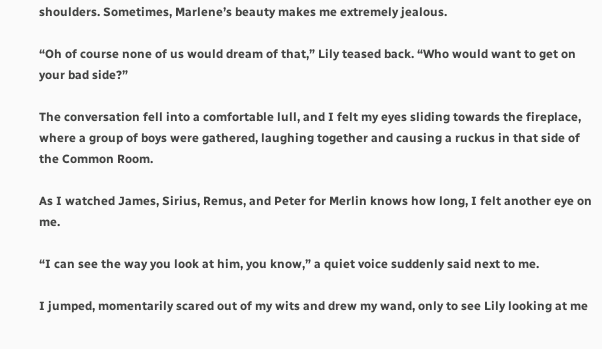shoulders. Sometimes, Marlene’s beauty makes me extremely jealous.

“Oh of course none of us would dream of that,” Lily teased back. “Who would want to get on your bad side?”

The conversation fell into a comfortable lull, and I felt my eyes sliding towards the fireplace, where a group of boys were gathered, laughing together and causing a ruckus in that side of the Common Room.

As I watched James, Sirius, Remus, and Peter for Merlin knows how long, I felt another eye on me.

“I can see the way you look at him, you know,” a quiet voice suddenly said next to me.

I jumped, momentarily scared out of my wits and drew my wand, only to see Lily looking at me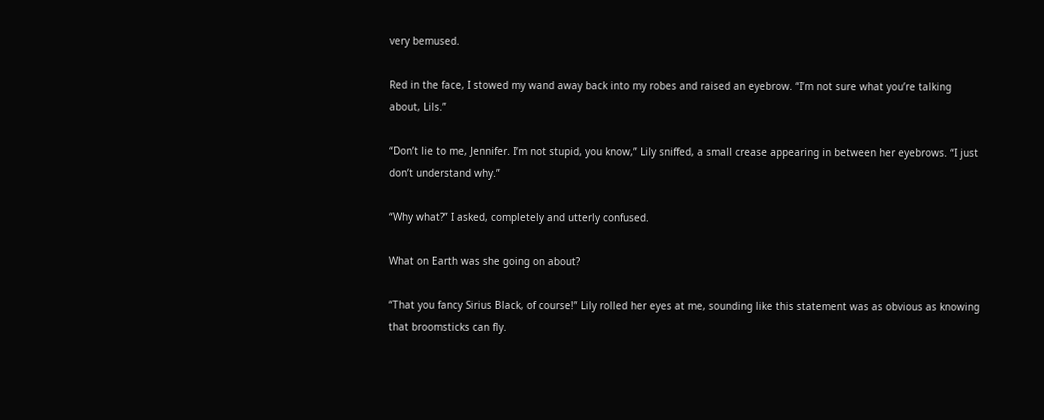very bemused.

Red in the face, I stowed my wand away back into my robes and raised an eyebrow. “I’m not sure what you’re talking about, Lils.”

“Don’t lie to me, Jennifer. I’m not stupid, you know,” Lily sniffed, a small crease appearing in between her eyebrows. “I just don’t understand why.”

“Why what?” I asked, completely and utterly confused.

What on Earth was she going on about?

“That you fancy Sirius Black, of course!” Lily rolled her eyes at me, sounding like this statement was as obvious as knowing that broomsticks can fly.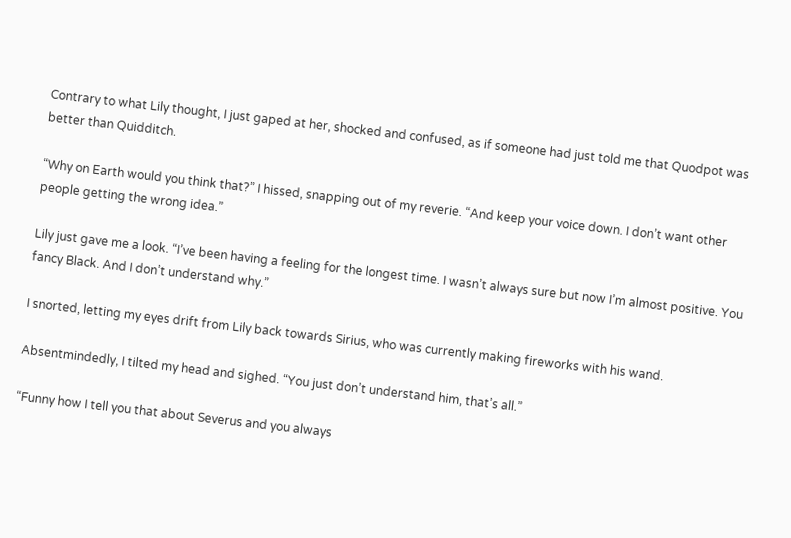Contrary to what Lily thought, I just gaped at her, shocked and confused, as if someone had just told me that Quodpot was better than Quidditch.

“Why on Earth would you think that?” I hissed, snapping out of my reverie. “And keep your voice down. I don’t want other people getting the wrong idea.”

Lily just gave me a look. “I’ve been having a feeling for the longest time. I wasn’t always sure but now I’m almost positive. You fancy Black. And I don’t understand why.”

I snorted, letting my eyes drift from Lily back towards Sirius, who was currently making fireworks with his wand.

Absentmindedly, I tilted my head and sighed. “You just don’t understand him, that’s all.”

“Funny how I tell you that about Severus and you always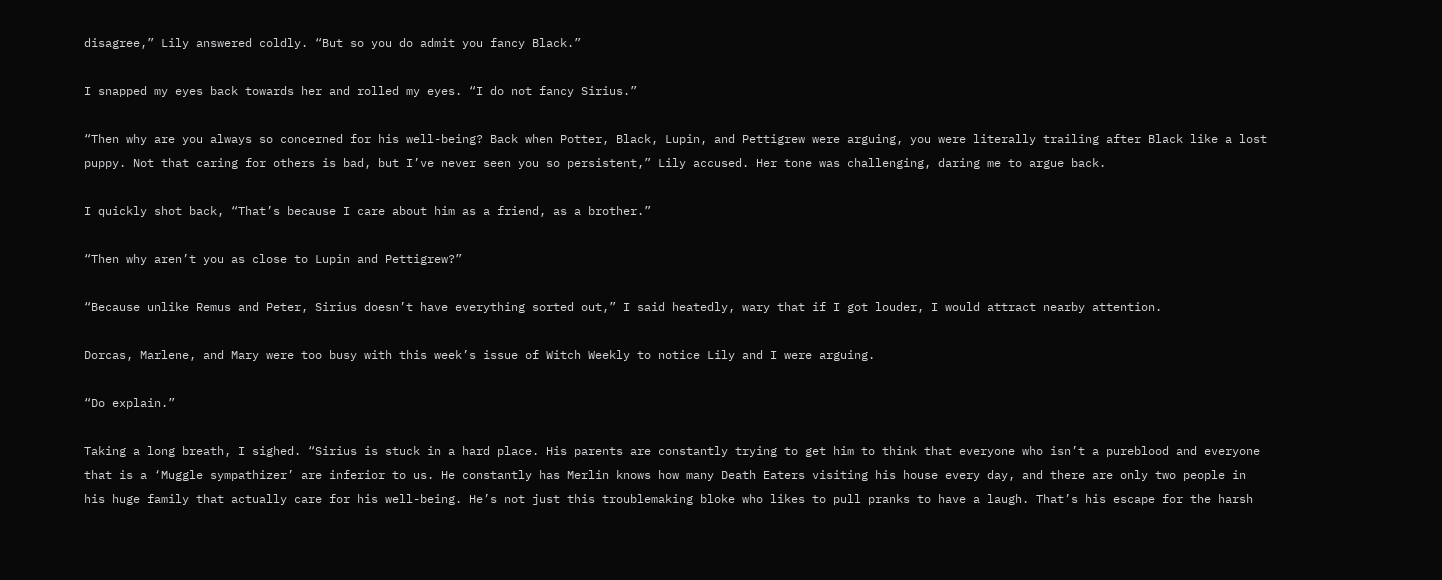disagree,” Lily answered coldly. “But so you do admit you fancy Black.”

I snapped my eyes back towards her and rolled my eyes. “I do not fancy Sirius.”

“Then why are you always so concerned for his well-being? Back when Potter, Black, Lupin, and Pettigrew were arguing, you were literally trailing after Black like a lost puppy. Not that caring for others is bad, but I’ve never seen you so persistent,” Lily accused. Her tone was challenging, daring me to argue back.

I quickly shot back, “That’s because I care about him as a friend, as a brother.”

“Then why aren’t you as close to Lupin and Pettigrew?”

“Because unlike Remus and Peter, Sirius doesn’t have everything sorted out,” I said heatedly, wary that if I got louder, I would attract nearby attention.

Dorcas, Marlene, and Mary were too busy with this week’s issue of Witch Weekly to notice Lily and I were arguing.

“Do explain.”

Taking a long breath, I sighed. “Sirius is stuck in a hard place. His parents are constantly trying to get him to think that everyone who isn’t a pureblood and everyone that is a ‘Muggle sympathizer’ are inferior to us. He constantly has Merlin knows how many Death Eaters visiting his house every day, and there are only two people in his huge family that actually care for his well-being. He’s not just this troublemaking bloke who likes to pull pranks to have a laugh. That’s his escape for the harsh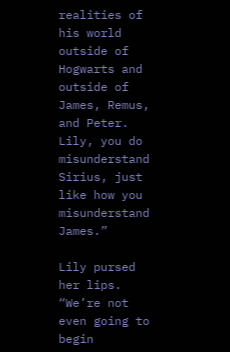realities of his world outside of Hogwarts and outside of James, Remus, and Peter. Lily, you do misunderstand Sirius, just like how you misunderstand James.”

Lily pursed her lips. “We’re not even going to begin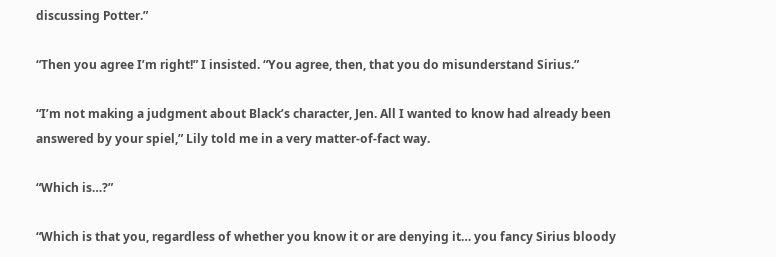discussing Potter.”

“Then you agree I’m right!” I insisted. “You agree, then, that you do misunderstand Sirius.”

“I’m not making a judgment about Black’s character, Jen. All I wanted to know had already been answered by your spiel,” Lily told me in a very matter-of-fact way.

“Which is…?”

“Which is that you, regardless of whether you know it or are denying it… you fancy Sirius bloody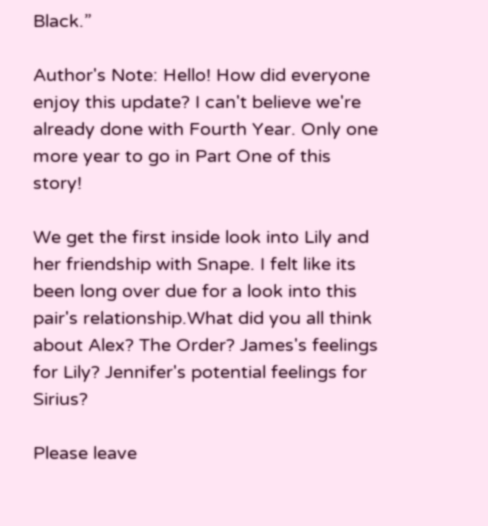Black.”

Author's Note: Hello! How did everyone enjoy this update? I can't believe we're already done with Fourth Year. Only one more year to go in Part One of this story!

We get the first inside look into Lily and her friendship with Snape. I felt like its been long over due for a look into this pair's relationship.What did you all think about Alex? The Order? James's feelings for Lily? Jennifer's potential feelings for Sirius?

Please leave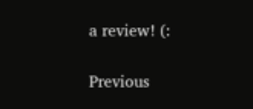a review! (:

Previous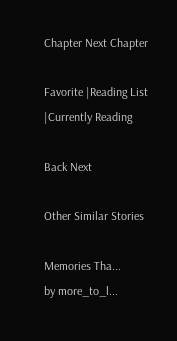Chapter Next Chapter

Favorite |Reading List |Currently Reading

Back Next

Other Similar Stories

Memories Tha...
by more_to_l...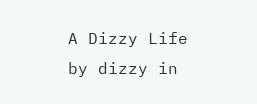A Dizzy Life
by dizzy in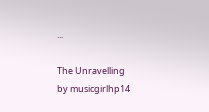...

The Unravelling
by musicgirlhp14